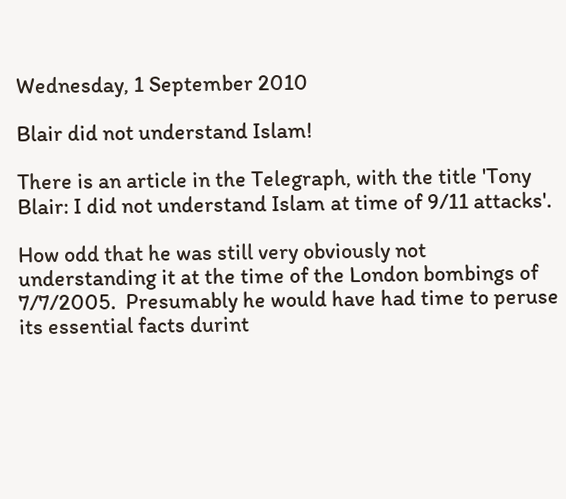Wednesday, 1 September 2010

Blair did not understand Islam!

There is an article in the Telegraph, with the title 'Tony Blair: I did not understand Islam at time of 9/11 attacks'.

How odd that he was still very obviously not understanding it at the time of the London bombings of 7/7/2005.  Presumably he would have had time to peruse its essential facts durint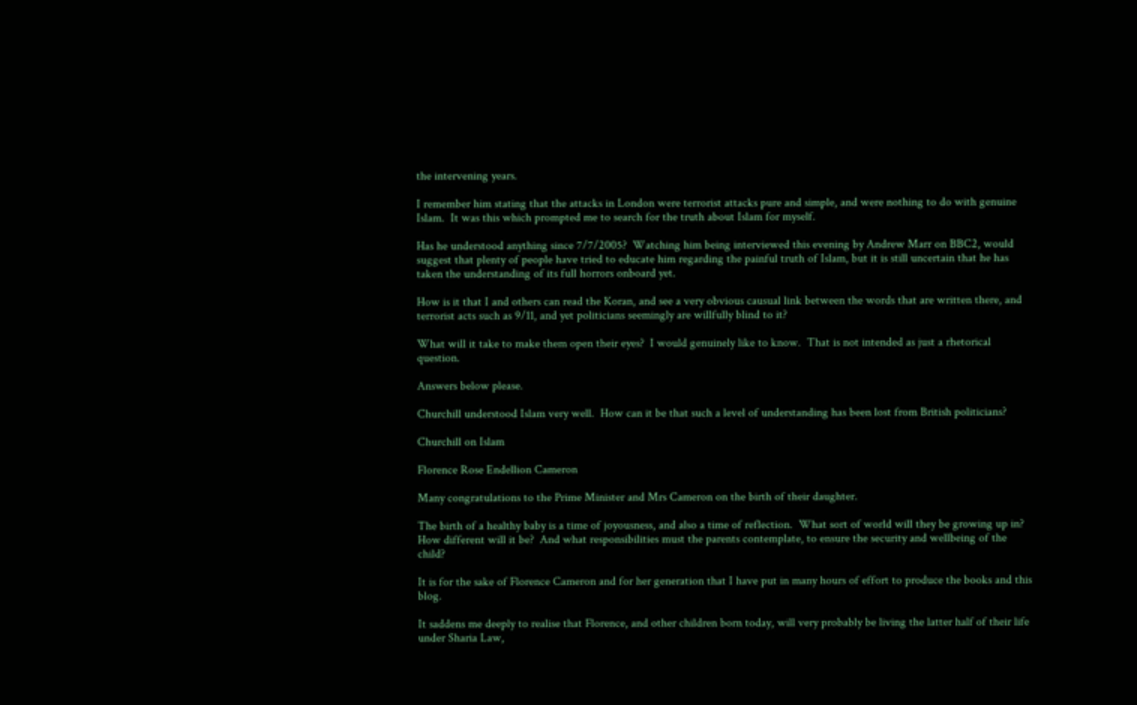the intervening years.

I remember him stating that the attacks in London were terrorist attacks pure and simple, and were nothing to do with genuine Islam.  It was this which prompted me to search for the truth about Islam for myself.

Has he understood anything since 7/7/2005?  Watching him being interviewed this evening by Andrew Marr on BBC2, would suggest that plenty of people have tried to educate him regarding the painful truth of Islam, but it is still uncertain that he has taken the understanding of its full horrors onboard yet.

How is it that I and others can read the Koran, and see a very obvious causual link between the words that are written there, and terrorist acts such as 9/11, and yet politicians seemingly are willfully blind to it?

What will it take to make them open their eyes?  I would genuinely like to know.  That is not intended as just a rhetorical question.

Answers below please.

Churchill understood Islam very well.  How can it be that such a level of understanding has been lost from British politicians?

Churchill on Islam

Florence Rose Endellion Cameron

Many congratulations to the Prime Minister and Mrs Cameron on the birth of their daughter.

The birth of a healthy baby is a time of joyousness, and also a time of reflection.  What sort of world will they be growing up in?  How different will it be?  And what responsibilities must the parents contemplate, to ensure the security and wellbeing of the child?

It is for the sake of Florence Cameron and for her generation that I have put in many hours of effort to produce the books and this blog.

It saddens me deeply to realise that Florence, and other children born today, will very probably be living the latter half of their life under Sharia Law,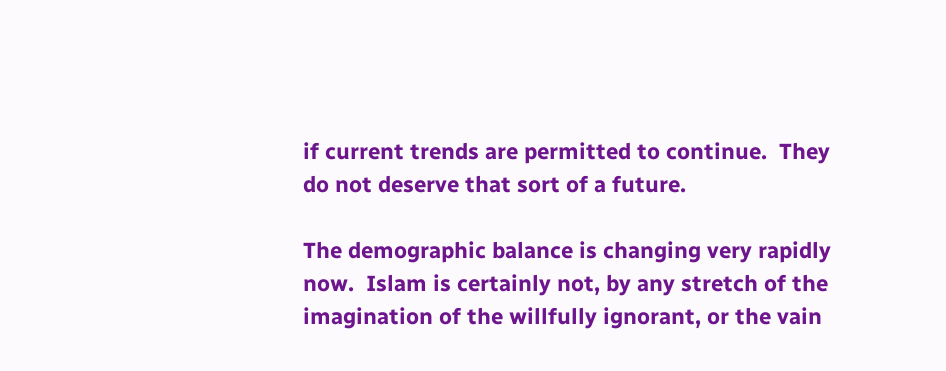if current trends are permitted to continue.  They do not deserve that sort of a future.

The demographic balance is changing very rapidly now.  Islam is certainly not, by any stretch of the imagination of the willfully ignorant, or the vain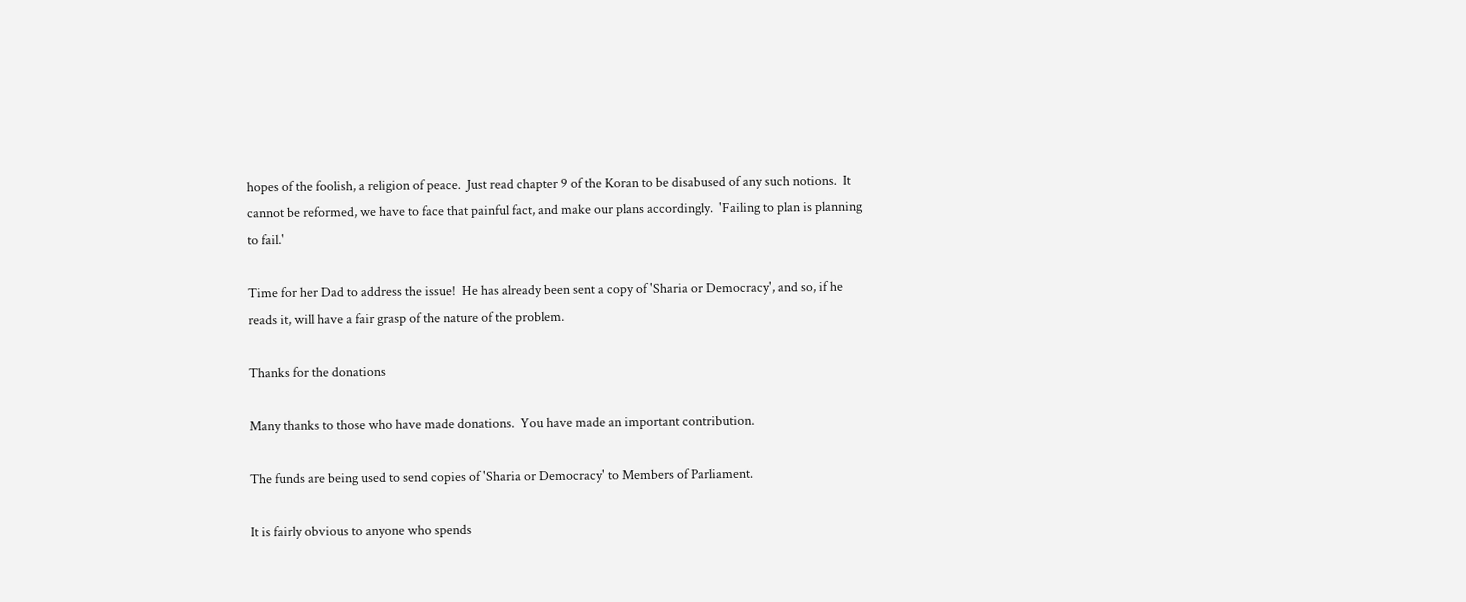hopes of the foolish, a religion of peace.  Just read chapter 9 of the Koran to be disabused of any such notions.  It cannot be reformed, we have to face that painful fact, and make our plans accordingly.  'Failing to plan is planning to fail.'

Time for her Dad to address the issue!  He has already been sent a copy of 'Sharia or Democracy', and so, if he reads it, will have a fair grasp of the nature of the problem.

Thanks for the donations

Many thanks to those who have made donations.  You have made an important contribution.

The funds are being used to send copies of 'Sharia or Democracy' to Members of Parliament.

It is fairly obvious to anyone who spends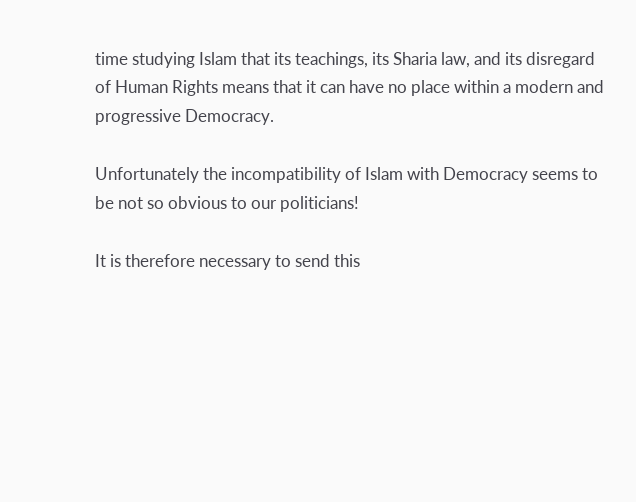time studying Islam that its teachings, its Sharia law, and its disregard of Human Rights means that it can have no place within a modern and progressive Democracy.

Unfortunately the incompatibility of Islam with Democracy seems to be not so obvious to our politicians!

It is therefore necessary to send this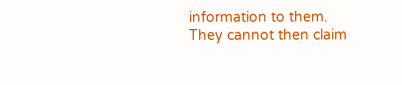information to them.  They cannot then claim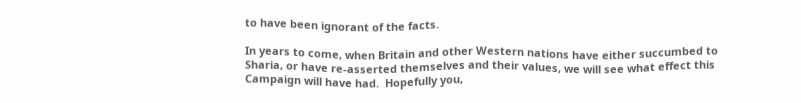to have been ignorant of the facts.

In years to come, when Britain and other Western nations have either succumbed to Sharia, or have re-asserted themselves and their values, we will see what effect this Campaign will have had.  Hopefully you,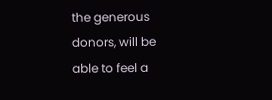the generous donors, will be able to feel a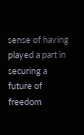sense of having played a part in securing a future of freedom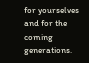for yourselves and for the coming generations.